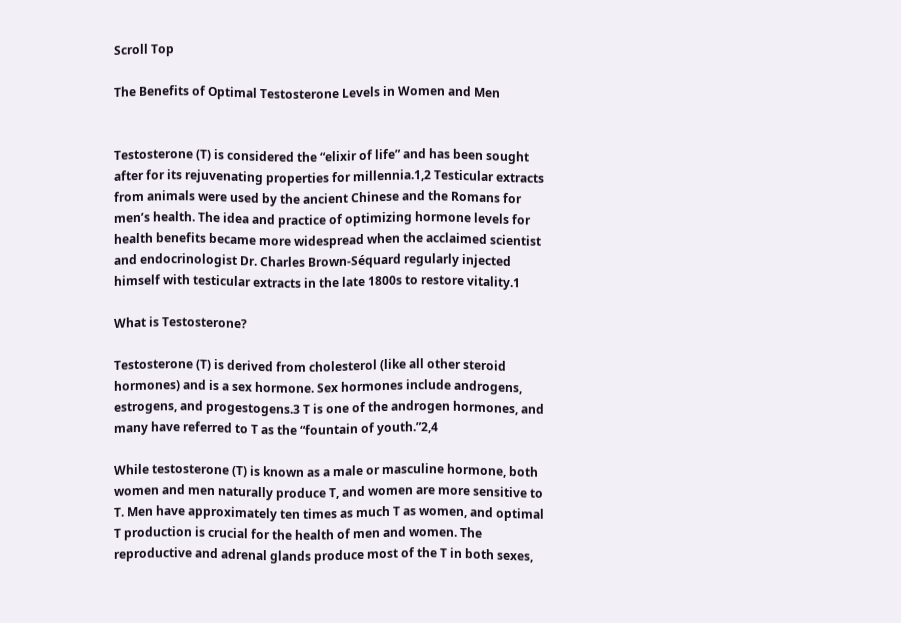Scroll Top

The Benefits of Optimal Testosterone Levels in Women and Men


Testosterone (T) is considered the “elixir of life” and has been sought after for its rejuvenating properties for millennia.1,2 Testicular extracts from animals were used by the ancient Chinese and the Romans for men’s health. The idea and practice of optimizing hormone levels for health benefits became more widespread when the acclaimed scientist and endocrinologist Dr. Charles Brown-Séquard regularly injected himself with testicular extracts in the late 1800s to restore vitality.1

What is Testosterone?

Testosterone (T) is derived from cholesterol (like all other steroid hormones) and is a sex hormone. Sex hormones include androgens, estrogens, and progestogens.3 T is one of the androgen hormones, and many have referred to T as the “fountain of youth.”2,4

While testosterone (T) is known as a male or masculine hormone, both women and men naturally produce T, and women are more sensitive to T. Men have approximately ten times as much T as women, and optimal T production is crucial for the health of men and women. The reproductive and adrenal glands produce most of the T in both sexes,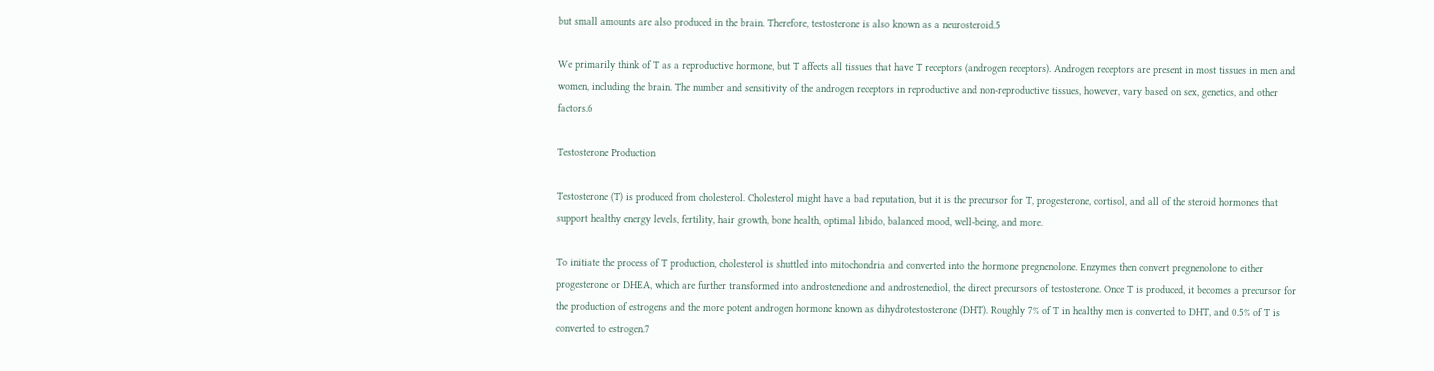but small amounts are also produced in the brain. Therefore, testosterone is also known as a neurosteroid.5

We primarily think of T as a reproductive hormone, but T affects all tissues that have T receptors (androgen receptors). Androgen receptors are present in most tissues in men and women, including the brain. The number and sensitivity of the androgen receptors in reproductive and non-reproductive tissues, however, vary based on sex, genetics, and other factors.6

Testosterone Production

Testosterone (T) is produced from cholesterol. Cholesterol might have a bad reputation, but it is the precursor for T, progesterone, cortisol, and all of the steroid hormones that support healthy energy levels, fertility, hair growth, bone health, optimal libido, balanced mood, well-being, and more.

To initiate the process of T production, cholesterol is shuttled into mitochondria and converted into the hormone pregnenolone. Enzymes then convert pregnenolone to either progesterone or DHEA, which are further transformed into androstenedione and androstenediol, the direct precursors of testosterone. Once T is produced, it becomes a precursor for the production of estrogens and the more potent androgen hormone known as dihydrotestosterone (DHT). Roughly 7% of T in healthy men is converted to DHT, and 0.5% of T is converted to estrogen.7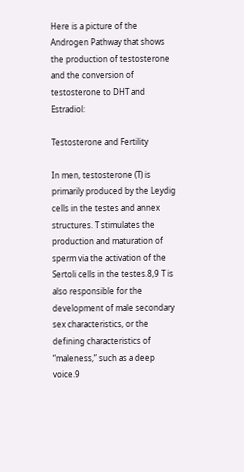Here is a picture of the Androgen Pathway that shows the production of testosterone and the conversion of testosterone to DHT and Estradiol:

Testosterone and Fertility

In men, testosterone (T) is primarily produced by the Leydig cells in the testes and annex structures. T stimulates the production and maturation of sperm via the activation of the Sertoli cells in the testes.8,9 T is also responsible for the development of male secondary sex characteristics, or the defining characteristics of “maleness,” such as a deep voice.9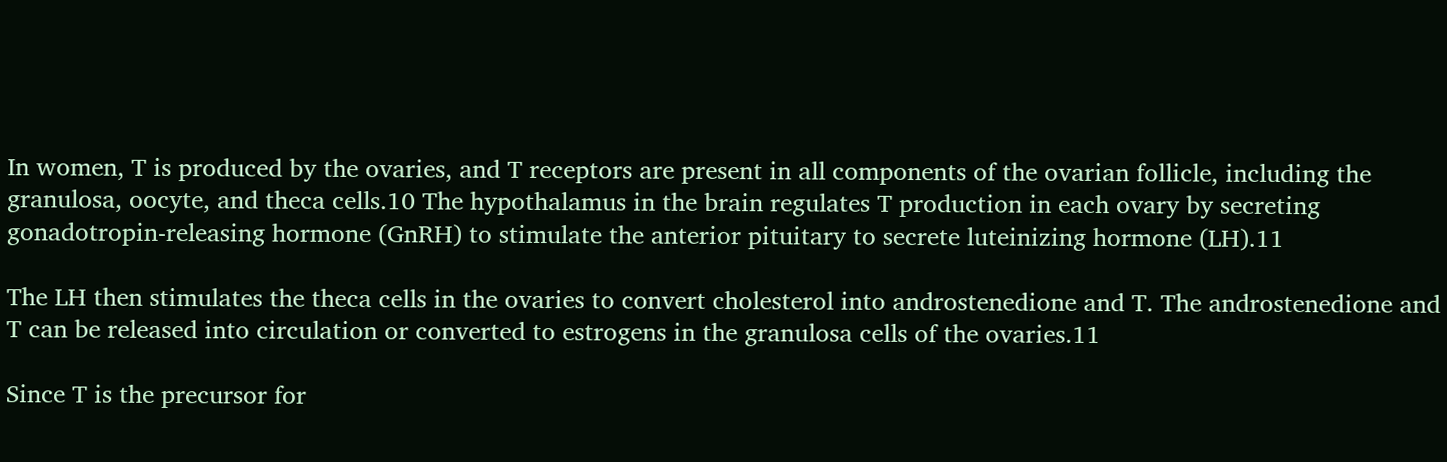In women, T is produced by the ovaries, and T receptors are present in all components of the ovarian follicle, including the granulosa, oocyte, and theca cells.10 The hypothalamus in the brain regulates T production in each ovary by secreting gonadotropin-releasing hormone (GnRH) to stimulate the anterior pituitary to secrete luteinizing hormone (LH).11

The LH then stimulates the theca cells in the ovaries to convert cholesterol into androstenedione and T. The androstenedione and T can be released into circulation or converted to estrogens in the granulosa cells of the ovaries.11

Since T is the precursor for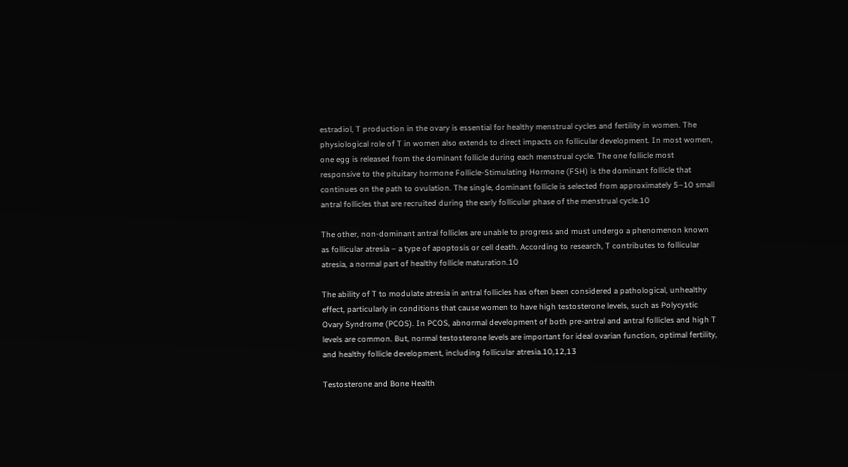estradiol, T production in the ovary is essential for healthy menstrual cycles and fertility in women. The physiological role of T in women also extends to direct impacts on follicular development. In most women, one egg is released from the dominant follicle during each menstrual cycle. The one follicle most responsive to the pituitary hormone Follicle-Stimulating Hormone (FSH) is the dominant follicle that continues on the path to ovulation. The single, dominant follicle is selected from approximately 5–10 small antral follicles that are recruited during the early follicular phase of the menstrual cycle.10

The other, non-dominant antral follicles are unable to progress and must undergo a phenomenon known as follicular atresia – a type of apoptosis or cell death. According to research, T contributes to follicular atresia, a normal part of healthy follicle maturation.10

The ability of T to modulate atresia in antral follicles has often been considered a pathological, unhealthy effect, particularly in conditions that cause women to have high testosterone levels, such as Polycystic Ovary Syndrome (PCOS). In PCOS, abnormal development of both pre-antral and antral follicles and high T levels are common. But, normal testosterone levels are important for ideal ovarian function, optimal fertility, and healthy follicle development, including follicular atresia.10,12,13

Testosterone and Bone Health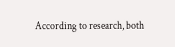According to research, both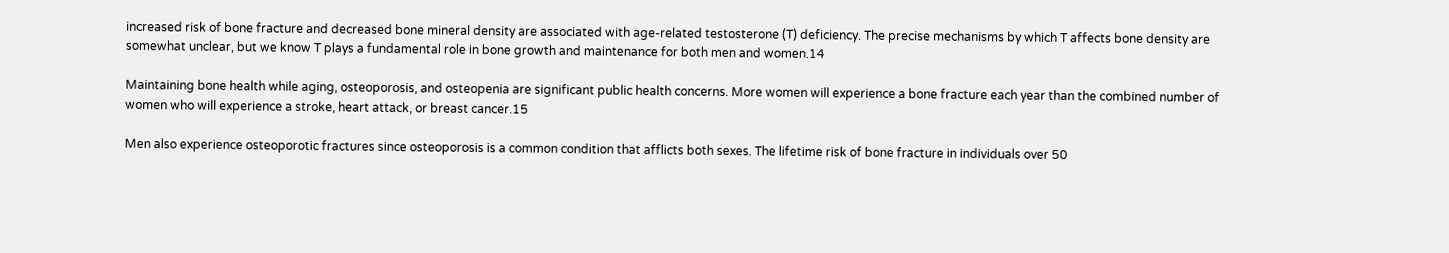increased risk of bone fracture and decreased bone mineral density are associated with age-related testosterone (T) deficiency. The precise mechanisms by which T affects bone density are somewhat unclear, but we know T plays a fundamental role in bone growth and maintenance for both men and women.14

Maintaining bone health while aging, osteoporosis, and osteopenia are significant public health concerns. More women will experience a bone fracture each year than the combined number of women who will experience a stroke, heart attack, or breast cancer.15

Men also experience osteoporotic fractures since osteoporosis is a common condition that afflicts both sexes. The lifetime risk of bone fracture in individuals over 50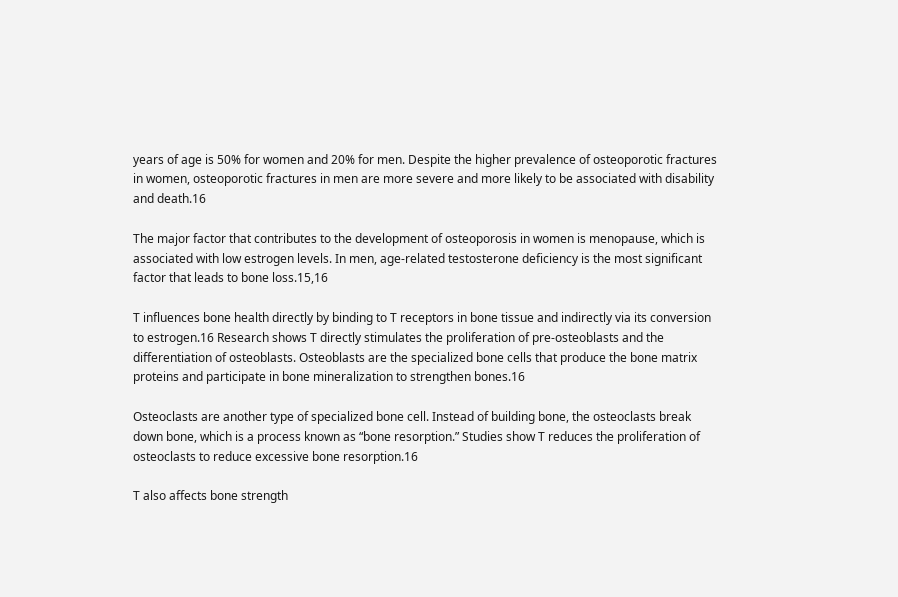years of age is 50% for women and 20% for men. Despite the higher prevalence of osteoporotic fractures in women, osteoporotic fractures in men are more severe and more likely to be associated with disability and death.16

The major factor that contributes to the development of osteoporosis in women is menopause, which is associated with low estrogen levels. In men, age-related testosterone deficiency is the most significant factor that leads to bone loss.15,16

T influences bone health directly by binding to T receptors in bone tissue and indirectly via its conversion to estrogen.16 Research shows T directly stimulates the proliferation of pre-osteoblasts and the differentiation of osteoblasts. Osteoblasts are the specialized bone cells that produce the bone matrix proteins and participate in bone mineralization to strengthen bones.16

Osteoclasts are another type of specialized bone cell. Instead of building bone, the osteoclasts break down bone, which is a process known as “bone resorption.” Studies show T reduces the proliferation of osteoclasts to reduce excessive bone resorption.16

T also affects bone strength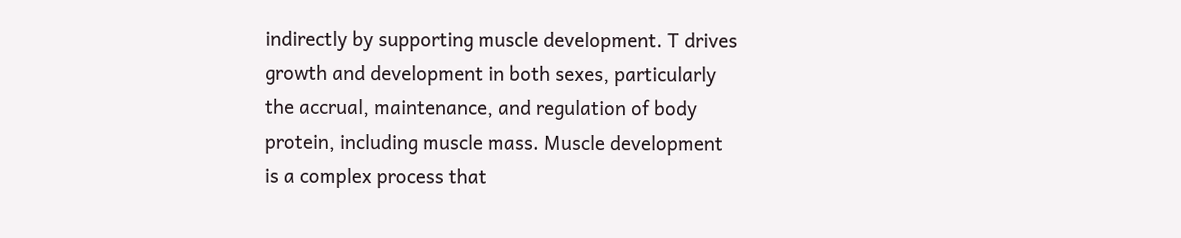indirectly by supporting muscle development. T drives growth and development in both sexes, particularly the accrual, maintenance, and regulation of body protein, including muscle mass. Muscle development is a complex process that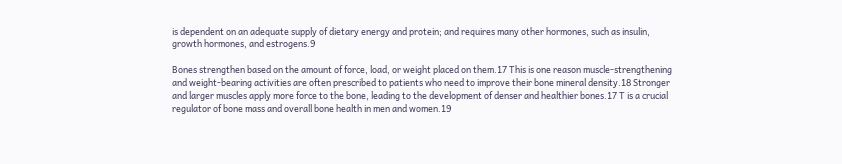is dependent on an adequate supply of dietary energy and protein; and requires many other hormones, such as insulin, growth hormones, and estrogens.9

Bones strengthen based on the amount of force, load, or weight placed on them.17 This is one reason muscle-strengthening and weight-bearing activities are often prescribed to patients who need to improve their bone mineral density.18 Stronger and larger muscles apply more force to the bone, leading to the development of denser and healthier bones.17 T is a crucial regulator of bone mass and overall bone health in men and women.19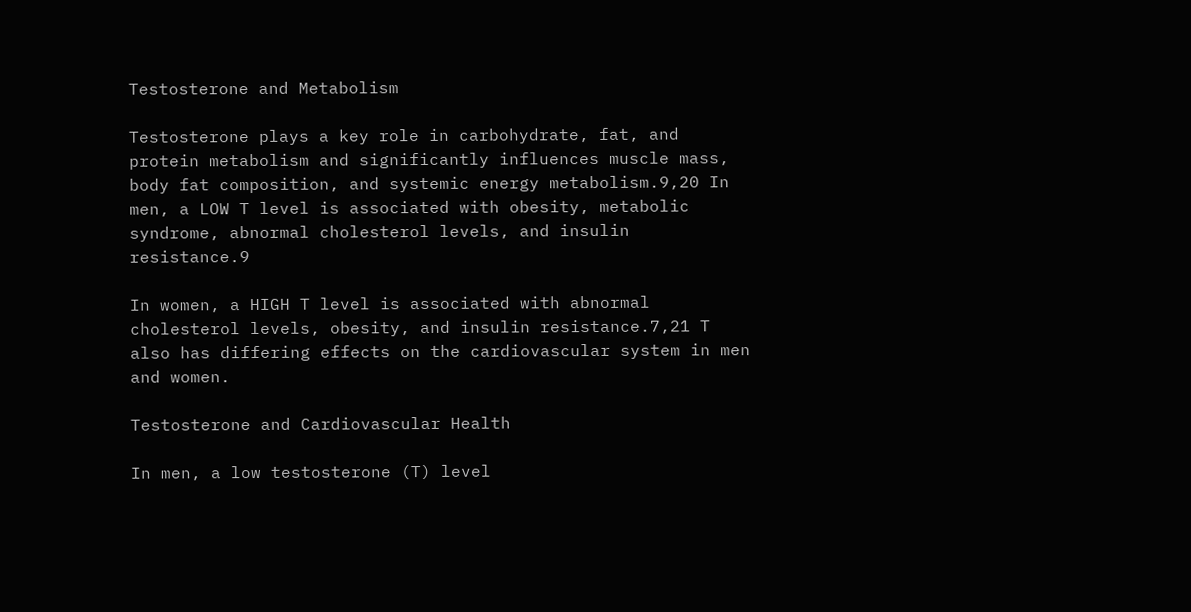Testosterone and Metabolism

Testosterone plays a key role in carbohydrate, fat, and protein metabolism and significantly influences muscle mass, body fat composition, and systemic energy metabolism.9,20 In men, a LOW T level is associated with obesity, metabolic syndrome, abnormal cholesterol levels, and insulin resistance.9

In women, a HIGH T level is associated with abnormal cholesterol levels, obesity, and insulin resistance.7,21 T also has differing effects on the cardiovascular system in men and women.

Testosterone and Cardiovascular Health

In men, a low testosterone (T) level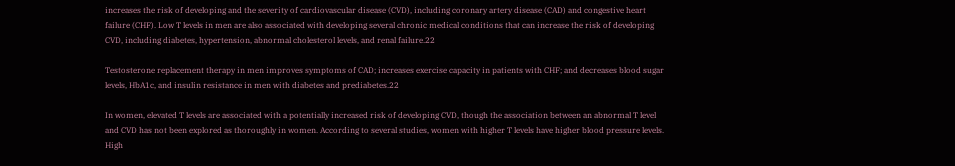increases the risk of developing and the severity of cardiovascular disease (CVD), including coronary artery disease (CAD) and congestive heart failure (CHF). Low T levels in men are also associated with developing several chronic medical conditions that can increase the risk of developing CVD, including diabetes, hypertension, abnormal cholesterol levels, and renal failure.22

Testosterone replacement therapy in men improves symptoms of CAD; increases exercise capacity in patients with CHF; and decreases blood sugar levels, HbA1c, and insulin resistance in men with diabetes and prediabetes.22

In women, elevated T levels are associated with a potentially increased risk of developing CVD, though the association between an abnormal T level and CVD has not been explored as thoroughly in women. According to several studies, women with higher T levels have higher blood pressure levels. High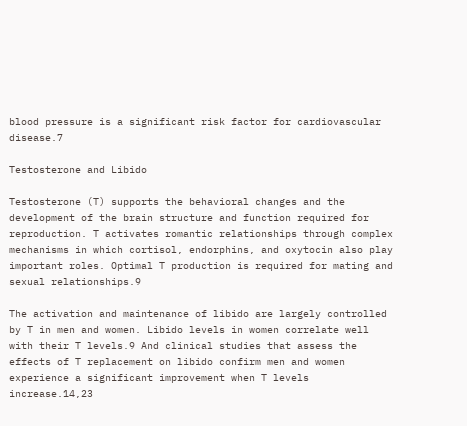blood pressure is a significant risk factor for cardiovascular disease.7

Testosterone and Libido

Testosterone (T) supports the behavioral changes and the development of the brain structure and function required for reproduction. T activates romantic relationships through complex mechanisms in which cortisol, endorphins, and oxytocin also play important roles. Optimal T production is required for mating and sexual relationships.9

The activation and maintenance of libido are largely controlled by T in men and women. Libido levels in women correlate well with their T levels.9 And clinical studies that assess the effects of T replacement on libido confirm men and women experience a significant improvement when T levels increase.14,23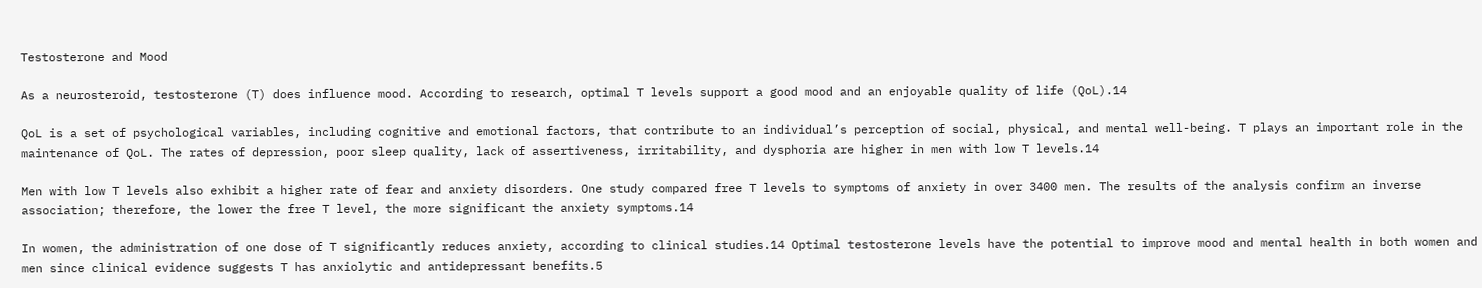Testosterone and Mood

As a neurosteroid, testosterone (T) does influence mood. According to research, optimal T levels support a good mood and an enjoyable quality of life (QoL).14

QoL is a set of psychological variables, including cognitive and emotional factors, that contribute to an individual’s perception of social, physical, and mental well-being. T plays an important role in the maintenance of QoL. The rates of depression, poor sleep quality, lack of assertiveness, irritability, and dysphoria are higher in men with low T levels.14

Men with low T levels also exhibit a higher rate of fear and anxiety disorders. One study compared free T levels to symptoms of anxiety in over 3400 men. The results of the analysis confirm an inverse association; therefore, the lower the free T level, the more significant the anxiety symptoms.14

In women, the administration of one dose of T significantly reduces anxiety, according to clinical studies.14 Optimal testosterone levels have the potential to improve mood and mental health in both women and men since clinical evidence suggests T has anxiolytic and antidepressant benefits.5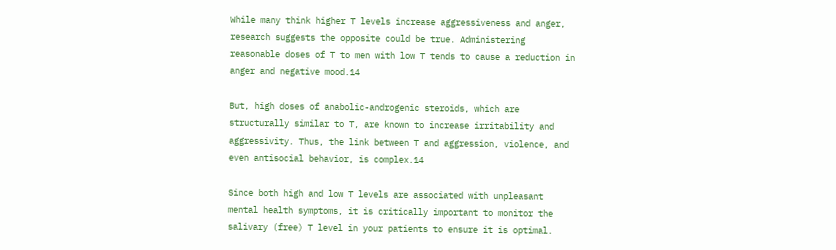While many think higher T levels increase aggressiveness and anger, research suggests the opposite could be true. Administering reasonable doses of T to men with low T tends to cause a reduction in anger and negative mood.14

But, high doses of anabolic-androgenic steroids, which are structurally similar to T, are known to increase irritability and aggressivity. Thus, the link between T and aggression, violence, and even antisocial behavior, is complex.14

Since both high and low T levels are associated with unpleasant mental health symptoms, it is critically important to monitor the salivary (free) T level in your patients to ensure it is optimal.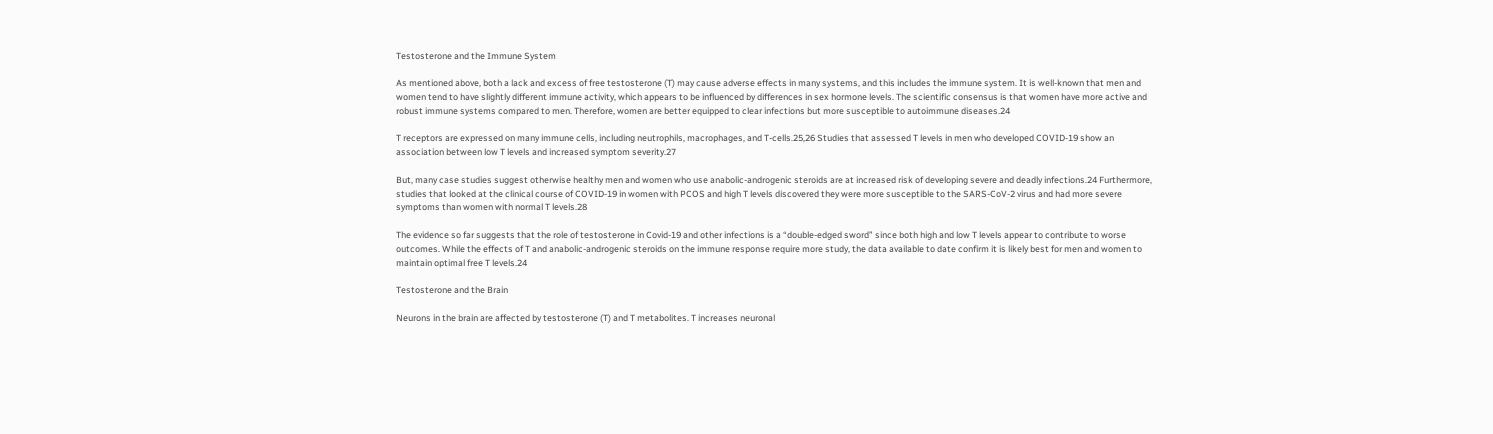Testosterone and the Immune System

As mentioned above, both a lack and excess of free testosterone (T) may cause adverse effects in many systems, and this includes the immune system. It is well-known that men and women tend to have slightly different immune activity, which appears to be influenced by differences in sex hormone levels. The scientific consensus is that women have more active and robust immune systems compared to men. Therefore, women are better equipped to clear infections but more susceptible to autoimmune diseases.24

T receptors are expressed on many immune cells, including neutrophils, macrophages, and T-cells.25,26 Studies that assessed T levels in men who developed COVID-19 show an association between low T levels and increased symptom severity.27

But, many case studies suggest otherwise healthy men and women who use anabolic-androgenic steroids are at increased risk of developing severe and deadly infections.24 Furthermore, studies that looked at the clinical course of COVID-19 in women with PCOS and high T levels discovered they were more susceptible to the SARS-CoV-2 virus and had more severe symptoms than women with normal T levels.28

The evidence so far suggests that the role of testosterone in Covid‐19 and other infections is a “double‐edged sword” since both high and low T levels appear to contribute to worse outcomes. While the effects of T and anabolic-androgenic steroids on the immune response require more study, the data available to date confirm it is likely best for men and women to maintain optimal free T levels.24

Testosterone and the Brain

Neurons in the brain are affected by testosterone (T) and T metabolites. T increases neuronal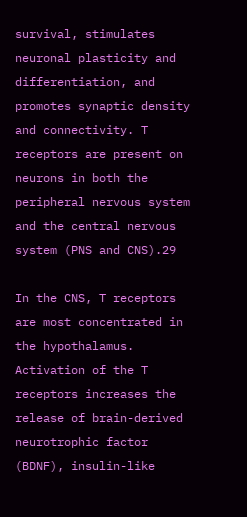survival, stimulates neuronal plasticity and differentiation, and promotes synaptic density and connectivity. T receptors are present on neurons in both the peripheral nervous system and the central nervous system (PNS and CNS).29

In the CNS, T receptors are most concentrated in the hypothalamus. Activation of the T receptors increases the release of brain-derived neurotrophic factor (BDNF), insulin-like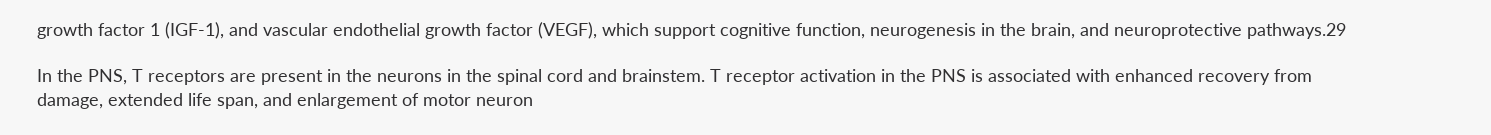growth factor 1 (IGF-1), and vascular endothelial growth factor (VEGF), which support cognitive function, neurogenesis in the brain, and neuroprotective pathways.29

In the PNS, T receptors are present in the neurons in the spinal cord and brainstem. T receptor activation in the PNS is associated with enhanced recovery from damage, extended life span, and enlargement of motor neuron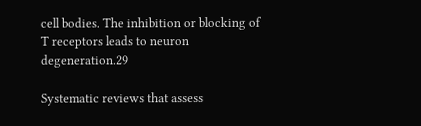cell bodies. The inhibition or blocking of T receptors leads to neuron degeneration.29

Systematic reviews that assess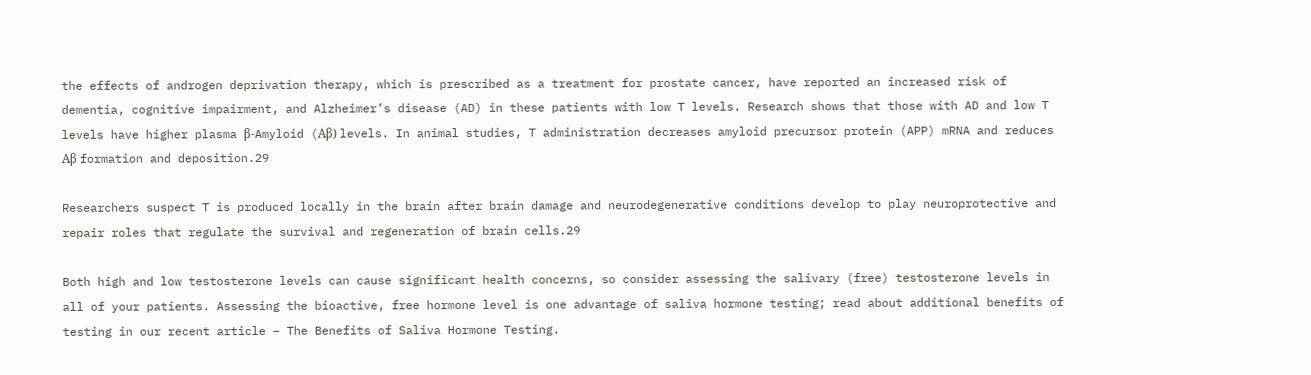the effects of androgen deprivation therapy, which is prescribed as a treatment for prostate cancer, have reported an increased risk of dementia, cognitive impairment, and Alzheimer’s disease (AD) in these patients with low T levels. Research shows that those with AD and low T levels have higher plasma β-Amyloid (Aβ) levels. In animal studies, T administration decreases amyloid precursor protein (APP) mRNA and reduces Aβ formation and deposition.29

Researchers suspect T is produced locally in the brain after brain damage and neurodegenerative conditions develop to play neuroprotective and repair roles that regulate the survival and regeneration of brain cells.29

Both high and low testosterone levels can cause significant health concerns, so consider assessing the salivary (free) testosterone levels in all of your patients. Assessing the bioactive, free hormone level is one advantage of saliva hormone testing; read about additional benefits of testing in our recent article – The Benefits of Saliva Hormone Testing.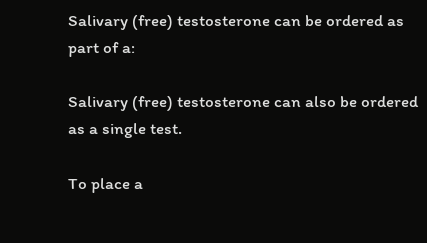Salivary (free) testosterone can be ordered as part of a:

Salivary (free) testosterone can also be ordered as a single test.

To place a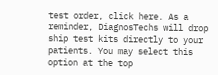test order, click here. As a reminder, DiagnosTechs will drop ship test kits directly to your patients. You may select this option at the top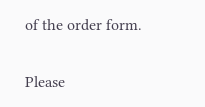of the order form.

Please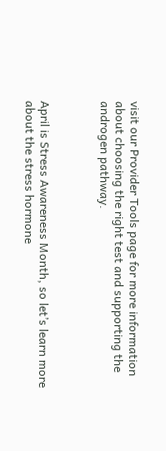visit our Provider Tools page for more information about choosing the right test and supporting the androgen pathway.



April is Stress Awareness Month, so let’s learn more about the stress hormone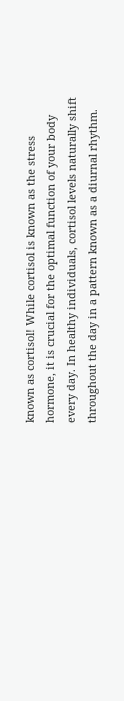known as cortisol! While cortisol is known as the stress hormone, it is crucial for the optimal function of your body every day. In healthy individuals, cortisol levels naturally shift throughout the day in a pattern known as a diurnal rhythm.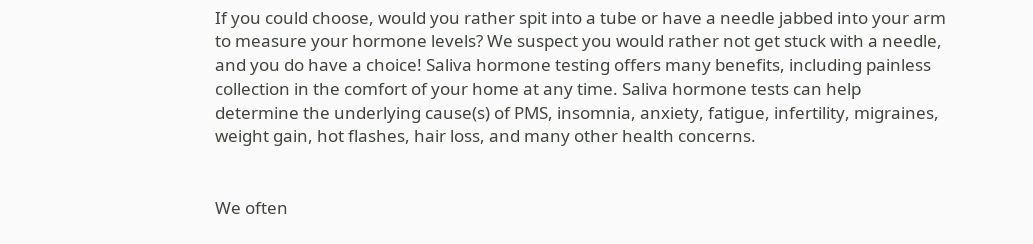If you could choose, would you rather spit into a tube or have a needle jabbed into your arm to measure your hormone levels? We suspect you would rather not get stuck with a needle, and you do have a choice! Saliva hormone testing offers many benefits, including painless collection in the comfort of your home at any time. Saliva hormone tests can help determine the underlying cause(s) of PMS, insomnia, anxiety, fatigue, infertility, migraines, weight gain, hot flashes, hair loss, and many other health concerns.


We often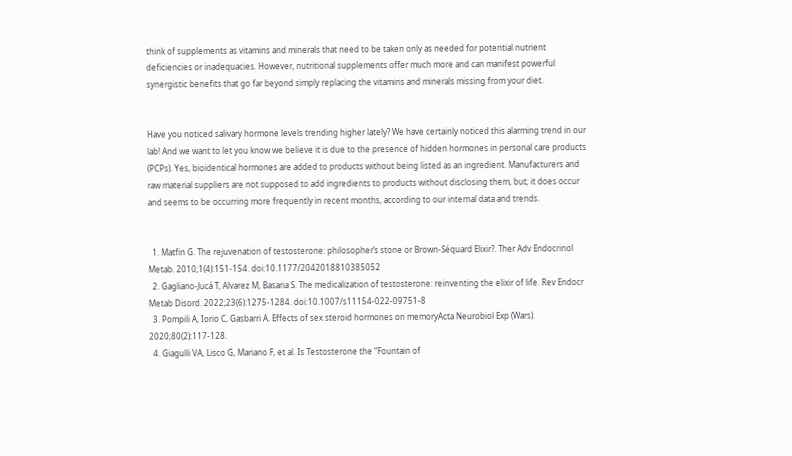think of supplements as vitamins and minerals that need to be taken only as needed for potential nutrient deficiencies or inadequacies. However, nutritional supplements offer much more and can manifest powerful synergistic benefits that go far beyond simply replacing the vitamins and minerals missing from your diet.


Have you noticed salivary hormone levels trending higher lately? We have certainly noticed this alarming trend in our lab! And we want to let you know we believe it is due to the presence of hidden hormones in personal care products (PCPs). Yes, bioidentical hormones are added to products without being listed as an ingredient. Manufacturers and raw material suppliers are not supposed to add ingredients to products without disclosing them, but; it does occur and seems to be occurring more frequently in recent months, according to our internal data and trends.


  1. Matfin G. The rejuvenation of testosterone: philosopher’s stone or Brown-Séquard Elixir?. Ther Adv Endocrinol Metab. 2010;1(4):151-154. doi:10.1177/2042018810385052
  2. Gagliano-Jucá T, Alvarez M, Basaria S. The medicalization of testosterone: reinventing the elixir of life. Rev Endocr Metab Disord. 2022;23(6):1275-1284. doi:10.1007/s11154-022-09751-8
  3. Pompili A, Iorio C, Gasbarri A. Effects of sex steroid hormones on memoryActa Neurobiol Exp (Wars). 2020;80(2):117-128.
  4. Giagulli VA, Lisco G, Mariano F, et al. Is Testosterone the “Fountain of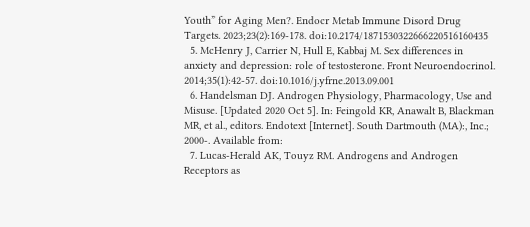Youth” for Aging Men?. Endocr Metab Immune Disord Drug Targets. 2023;23(2):169-178. doi:10.2174/1871530322666220516160435
  5. McHenry J, Carrier N, Hull E, Kabbaj M. Sex differences in anxiety and depression: role of testosterone. Front Neuroendocrinol. 2014;35(1):42-57. doi:10.1016/j.yfrne.2013.09.001
  6. Handelsman DJ. Androgen Physiology, Pharmacology, Use and Misuse. [Updated 2020 Oct 5]. In: Feingold KR, Anawalt B, Blackman MR, et al., editors. Endotext [Internet]. South Dartmouth (MA):, Inc.; 2000-. Available from:
  7. Lucas-Herald AK, Touyz RM. Androgens and Androgen Receptors as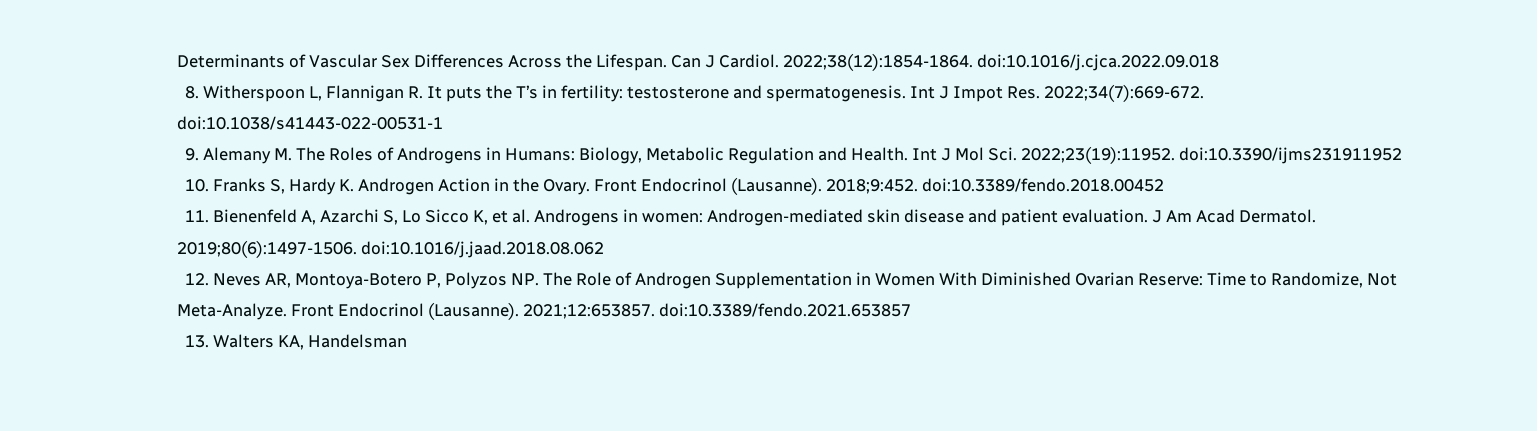Determinants of Vascular Sex Differences Across the Lifespan. Can J Cardiol. 2022;38(12):1854-1864. doi:10.1016/j.cjca.2022.09.018
  8. Witherspoon L, Flannigan R. It puts the T’s in fertility: testosterone and spermatogenesis. Int J Impot Res. 2022;34(7):669-672. doi:10.1038/s41443-022-00531-1
  9. Alemany M. The Roles of Androgens in Humans: Biology, Metabolic Regulation and Health. Int J Mol Sci. 2022;23(19):11952. doi:10.3390/ijms231911952
  10. Franks S, Hardy K. Androgen Action in the Ovary. Front Endocrinol (Lausanne). 2018;9:452. doi:10.3389/fendo.2018.00452
  11. Bienenfeld A, Azarchi S, Lo Sicco K, et al. Androgens in women: Androgen-mediated skin disease and patient evaluation. J Am Acad Dermatol. 2019;80(6):1497-1506. doi:10.1016/j.jaad.2018.08.062
  12. Neves AR, Montoya-Botero P, Polyzos NP. The Role of Androgen Supplementation in Women With Diminished Ovarian Reserve: Time to Randomize, Not Meta-Analyze. Front Endocrinol (Lausanne). 2021;12:653857. doi:10.3389/fendo.2021.653857
  13. Walters KA, Handelsman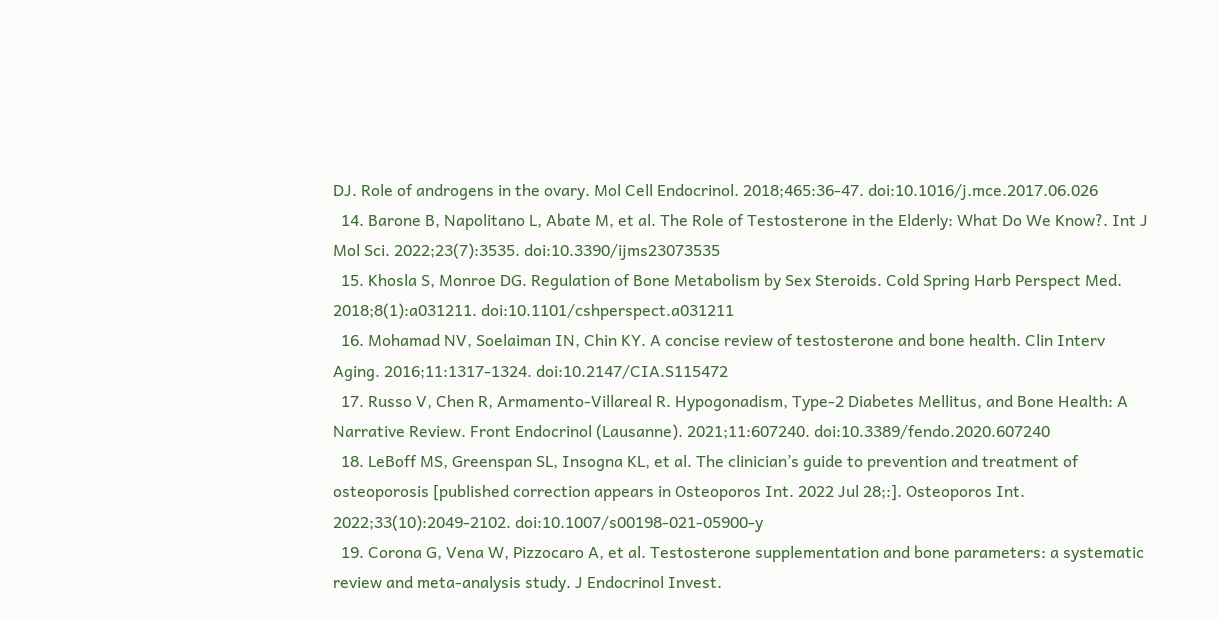DJ. Role of androgens in the ovary. Mol Cell Endocrinol. 2018;465:36-47. doi:10.1016/j.mce.2017.06.026
  14. Barone B, Napolitano L, Abate M, et al. The Role of Testosterone in the Elderly: What Do We Know?. Int J Mol Sci. 2022;23(7):3535. doi:10.3390/ijms23073535
  15. Khosla S, Monroe DG. Regulation of Bone Metabolism by Sex Steroids. Cold Spring Harb Perspect Med. 2018;8(1):a031211. doi:10.1101/cshperspect.a031211
  16. Mohamad NV, Soelaiman IN, Chin KY. A concise review of testosterone and bone health. Clin Interv Aging. 2016;11:1317-1324. doi:10.2147/CIA.S115472
  17. Russo V, Chen R, Armamento-Villareal R. Hypogonadism, Type-2 Diabetes Mellitus, and Bone Health: A Narrative Review. Front Endocrinol (Lausanne). 2021;11:607240. doi:10.3389/fendo.2020.607240
  18. LeBoff MS, Greenspan SL, Insogna KL, et al. The clinician’s guide to prevention and treatment of osteoporosis [published correction appears in Osteoporos Int. 2022 Jul 28;:]. Osteoporos Int. 2022;33(10):2049-2102. doi:10.1007/s00198-021-05900-y
  19. Corona G, Vena W, Pizzocaro A, et al. Testosterone supplementation and bone parameters: a systematic review and meta-analysis study. J Endocrinol Invest.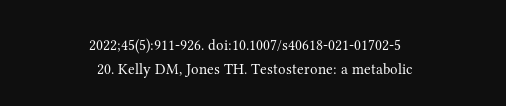2022;45(5):911-926. doi:10.1007/s40618-021-01702-5
  20. Kelly DM, Jones TH. Testosterone: a metabolic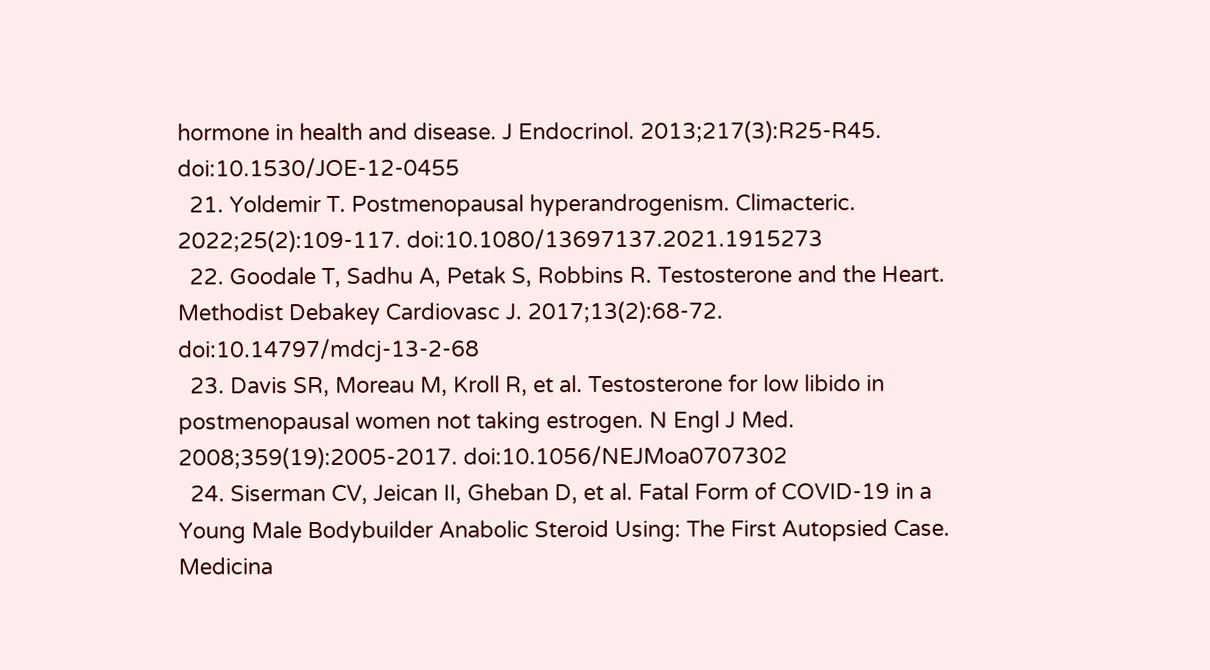hormone in health and disease. J Endocrinol. 2013;217(3):R25-R45. doi:10.1530/JOE-12-0455
  21. Yoldemir T. Postmenopausal hyperandrogenism. Climacteric. 2022;25(2):109-117. doi:10.1080/13697137.2021.1915273
  22. Goodale T, Sadhu A, Petak S, Robbins R. Testosterone and the Heart. Methodist Debakey Cardiovasc J. 2017;13(2):68-72. doi:10.14797/mdcj-13-2-68
  23. Davis SR, Moreau M, Kroll R, et al. Testosterone for low libido in postmenopausal women not taking estrogen. N Engl J Med. 2008;359(19):2005-2017. doi:10.1056/NEJMoa0707302
  24. Siserman CV, Jeican II, Gheban D, et al. Fatal Form of COVID-19 in a Young Male Bodybuilder Anabolic Steroid Using: The First Autopsied Case. Medicina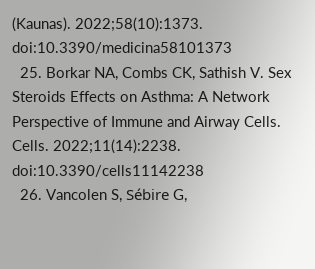(Kaunas). 2022;58(10):1373. doi:10.3390/medicina58101373
  25. Borkar NA, Combs CK, Sathish V. Sex Steroids Effects on Asthma: A Network Perspective of Immune and Airway Cells. Cells. 2022;11(14):2238. doi:10.3390/cells11142238
  26. Vancolen S, Sébire G,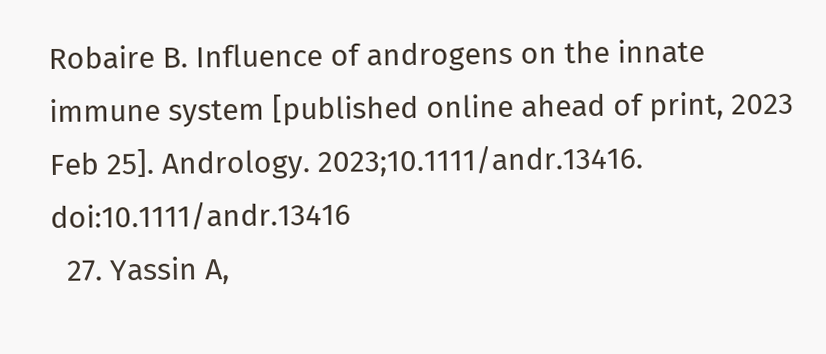Robaire B. Influence of androgens on the innate immune system [published online ahead of print, 2023 Feb 25]. Andrology. 2023;10.1111/andr.13416. doi:10.1111/andr.13416
  27. Yassin A,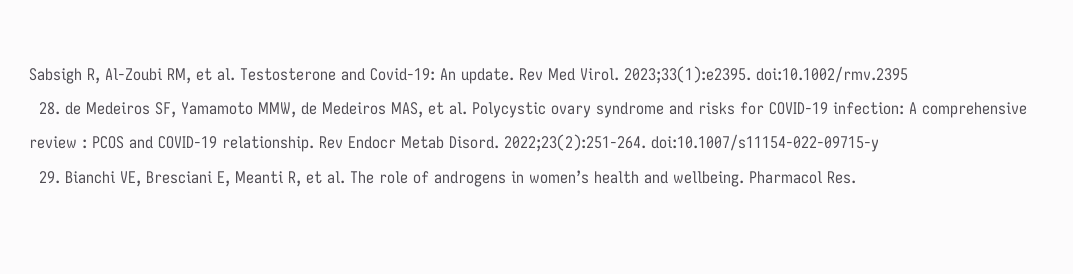Sabsigh R, Al-Zoubi RM, et al. Testosterone and Covid-19: An update. Rev Med Virol. 2023;33(1):e2395. doi:10.1002/rmv.2395
  28. de Medeiros SF, Yamamoto MMW, de Medeiros MAS, et al. Polycystic ovary syndrome and risks for COVID-19 infection: A comprehensive review : PCOS and COVID-19 relationship. Rev Endocr Metab Disord. 2022;23(2):251-264. doi:10.1007/s11154-022-09715-y
  29. Bianchi VE, Bresciani E, Meanti R, et al. The role of androgens in women’s health and wellbeing. Pharmacol Res.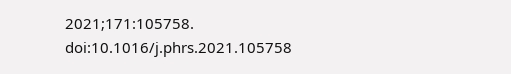2021;171:105758. doi:10.1016/j.phrs.2021.105758